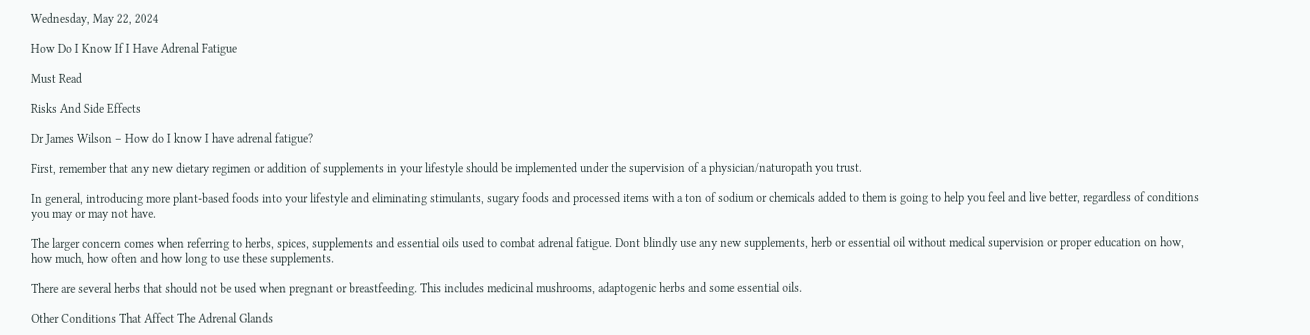Wednesday, May 22, 2024

How Do I Know If I Have Adrenal Fatigue

Must Read

Risks And Side Effects

Dr James Wilson – How do I know I have adrenal fatigue?

First, remember that any new dietary regimen or addition of supplements in your lifestyle should be implemented under the supervision of a physician/naturopath you trust.

In general, introducing more plant-based foods into your lifestyle and eliminating stimulants, sugary foods and processed items with a ton of sodium or chemicals added to them is going to help you feel and live better, regardless of conditions you may or may not have.

The larger concern comes when referring to herbs, spices, supplements and essential oils used to combat adrenal fatigue. Dont blindly use any new supplements, herb or essential oil without medical supervision or proper education on how, how much, how often and how long to use these supplements.

There are several herbs that should not be used when pregnant or breastfeeding. This includes medicinal mushrooms, adaptogenic herbs and some essential oils.

Other Conditions That Affect The Adrenal Glands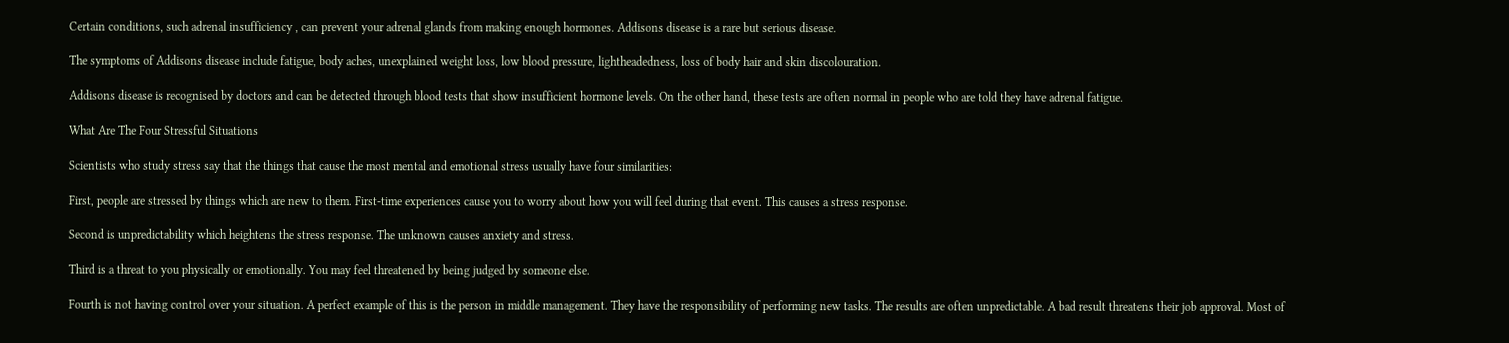Certain conditions, such adrenal insufficiency , can prevent your adrenal glands from making enough hormones. Addisons disease is a rare but serious disease.

The symptoms of Addisons disease include fatigue, body aches, unexplained weight loss, low blood pressure, lightheadedness, loss of body hair and skin discolouration.

Addisons disease is recognised by doctors and can be detected through blood tests that show insufficient hormone levels. On the other hand, these tests are often normal in people who are told they have adrenal fatigue.

What Are The Four Stressful Situations

Scientists who study stress say that the things that cause the most mental and emotional stress usually have four similarities:

First, people are stressed by things which are new to them. First-time experiences cause you to worry about how you will feel during that event. This causes a stress response.

Second is unpredictability which heightens the stress response. The unknown causes anxiety and stress.

Third is a threat to you physically or emotionally. You may feel threatened by being judged by someone else.

Fourth is not having control over your situation. A perfect example of this is the person in middle management. They have the responsibility of performing new tasks. The results are often unpredictable. A bad result threatens their job approval. Most of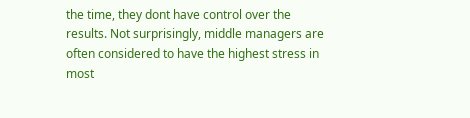the time, they dont have control over the results. Not surprisingly, middle managers are often considered to have the highest stress in most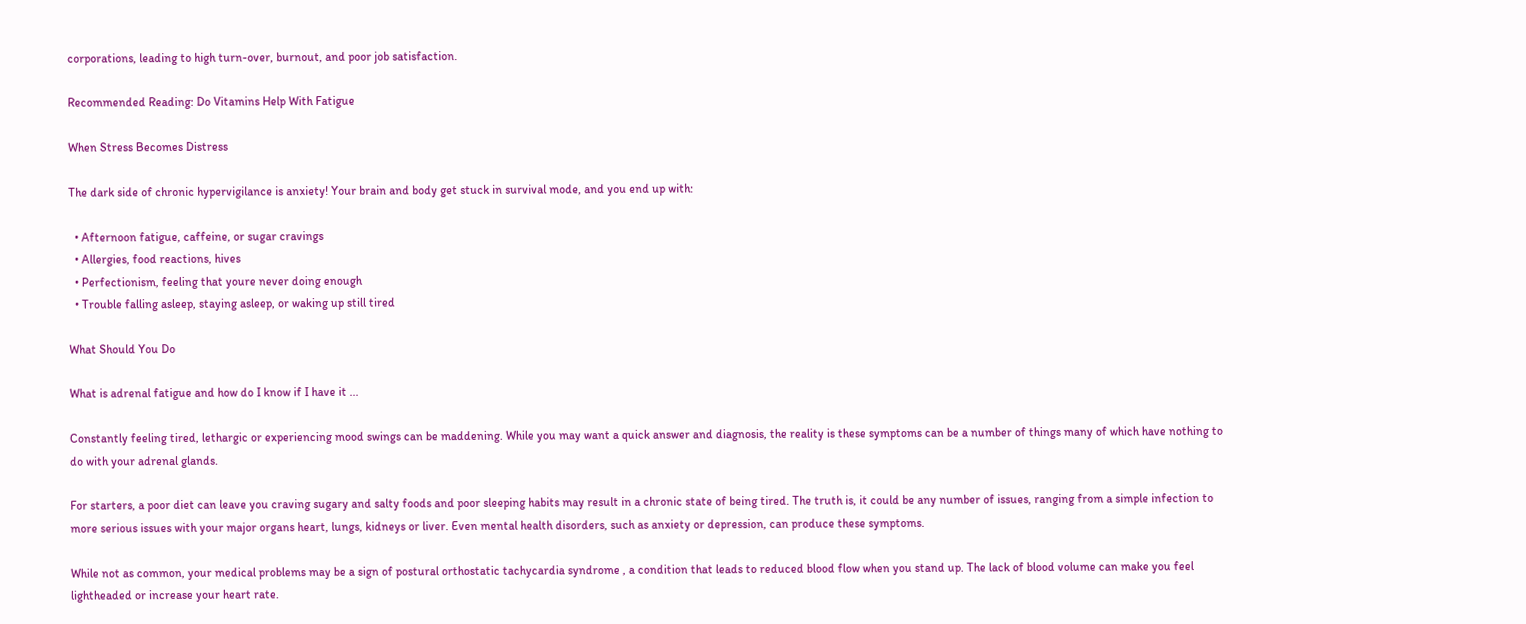corporations, leading to high turn-over, burnout, and poor job satisfaction.

Recommended Reading: Do Vitamins Help With Fatigue

When Stress Becomes Distress

The dark side of chronic hypervigilance is anxiety! Your brain and body get stuck in survival mode, and you end up with:

  • Afternoon fatigue, caffeine, or sugar cravings
  • Allergies, food reactions, hives
  • Perfectionism, feeling that youre never doing enough
  • Trouble falling asleep, staying asleep, or waking up still tired

What Should You Do

What is adrenal fatigue and how do I know if I have it ...

Constantly feeling tired, lethargic or experiencing mood swings can be maddening. While you may want a quick answer and diagnosis, the reality is these symptoms can be a number of things many of which have nothing to do with your adrenal glands.

For starters, a poor diet can leave you craving sugary and salty foods and poor sleeping habits may result in a chronic state of being tired. The truth is, it could be any number of issues, ranging from a simple infection to more serious issues with your major organs heart, lungs, kidneys or liver. Even mental health disorders, such as anxiety or depression, can produce these symptoms.

While not as common, your medical problems may be a sign of postural orthostatic tachycardia syndrome , a condition that leads to reduced blood flow when you stand up. The lack of blood volume can make you feel lightheaded or increase your heart rate.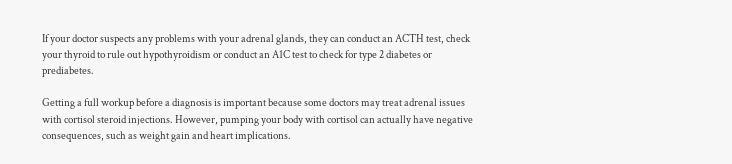If your doctor suspects any problems with your adrenal glands, they can conduct an ACTH test, check your thyroid to rule out hypothyroidism or conduct an A1C test to check for type 2 diabetes or prediabetes.

Getting a full workup before a diagnosis is important because some doctors may treat adrenal issues with cortisol steroid injections. However, pumping your body with cortisol can actually have negative consequences, such as weight gain and heart implications.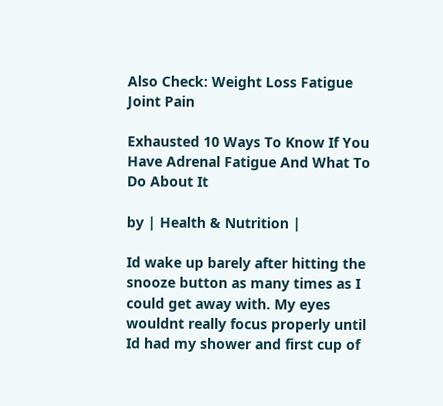Also Check: Weight Loss Fatigue Joint Pain

Exhausted 10 Ways To Know If You Have Adrenal Fatigue And What To Do About It

by | Health & Nutrition |

Id wake up barely after hitting the snooze button as many times as I could get away with. My eyes wouldnt really focus properly until Id had my shower and first cup of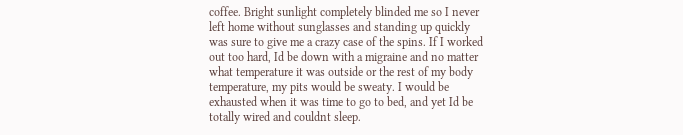coffee. Bright sunlight completely blinded me so I never left home without sunglasses and standing up quickly was sure to give me a crazy case of the spins. If I worked out too hard, Id be down with a migraine and no matter what temperature it was outside or the rest of my body temperature, my pits would be sweaty. I would be exhausted when it was time to go to bed, and yet Id be totally wired and couldnt sleep.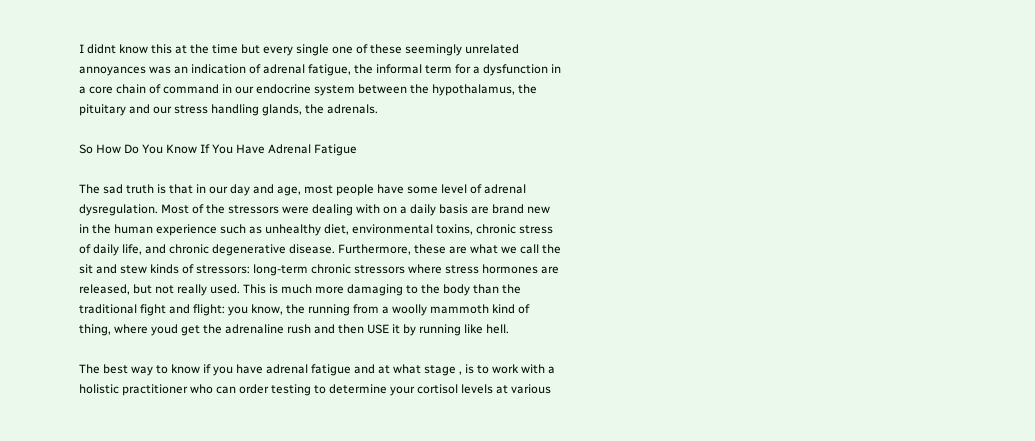I didnt know this at the time but every single one of these seemingly unrelated annoyances was an indication of adrenal fatigue, the informal term for a dysfunction in a core chain of command in our endocrine system between the hypothalamus, the pituitary and our stress handling glands, the adrenals.

So How Do You Know If You Have Adrenal Fatigue

The sad truth is that in our day and age, most people have some level of adrenal dysregulation. Most of the stressors were dealing with on a daily basis are brand new in the human experience such as unhealthy diet, environmental toxins, chronic stress of daily life, and chronic degenerative disease. Furthermore, these are what we call the sit and stew kinds of stressors: long-term chronic stressors where stress hormones are released, but not really used. This is much more damaging to the body than the traditional fight and flight: you know, the running from a woolly mammoth kind of thing, where youd get the adrenaline rush and then USE it by running like hell.

The best way to know if you have adrenal fatigue and at what stage , is to work with a holistic practitioner who can order testing to determine your cortisol levels at various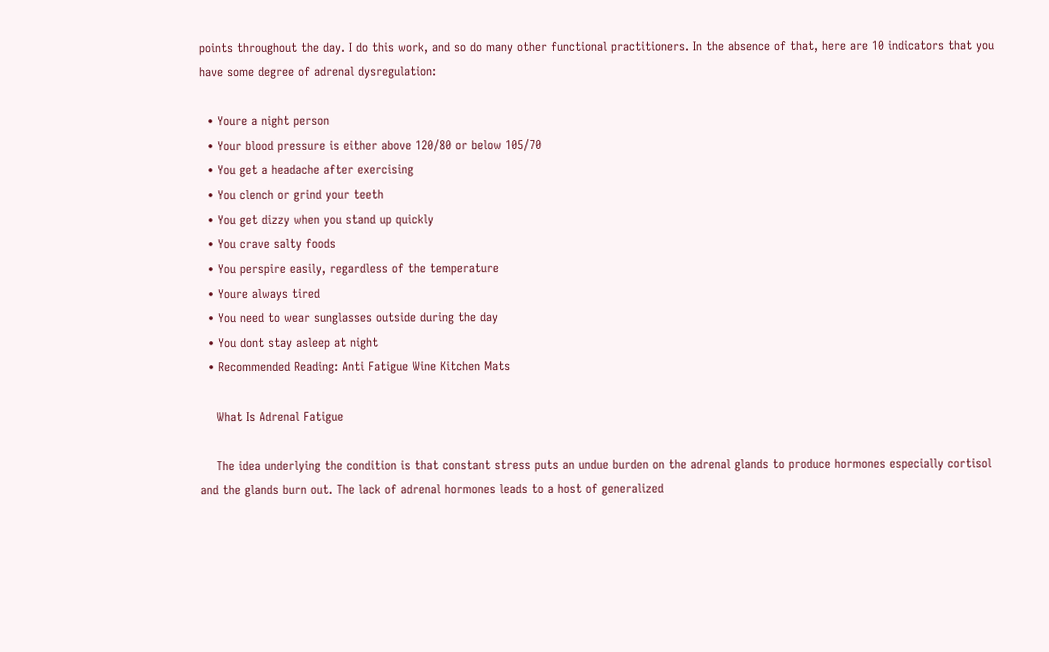points throughout the day. I do this work, and so do many other functional practitioners. In the absence of that, here are 10 indicators that you have some degree of adrenal dysregulation:

  • Youre a night person
  • Your blood pressure is either above 120/80 or below 105/70
  • You get a headache after exercising
  • You clench or grind your teeth
  • You get dizzy when you stand up quickly
  • You crave salty foods
  • You perspire easily, regardless of the temperature
  • Youre always tired
  • You need to wear sunglasses outside during the day
  • You dont stay asleep at night
  • Recommended Reading: Anti Fatigue Wine Kitchen Mats

    What Is Adrenal Fatigue

    The idea underlying the condition is that constant stress puts an undue burden on the adrenal glands to produce hormones especially cortisol and the glands burn out. The lack of adrenal hormones leads to a host of generalized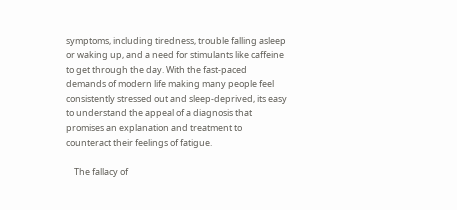symptoms, including tiredness, trouble falling asleep or waking up, and a need for stimulants like caffeine to get through the day. With the fast-paced demands of modern life making many people feel consistently stressed out and sleep-deprived, its easy to understand the appeal of a diagnosis that promises an explanation and treatment to counteract their feelings of fatigue.

    The fallacy of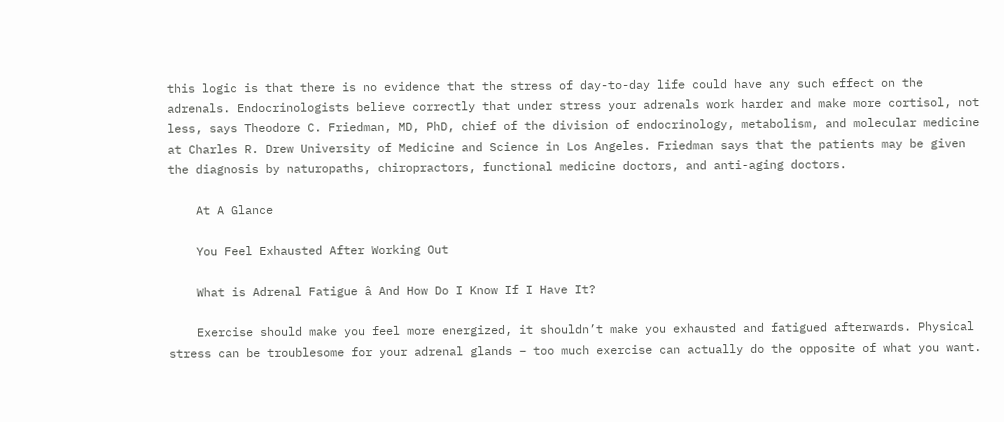this logic is that there is no evidence that the stress of day-to-day life could have any such effect on the adrenals. Endocrinologists believe correctly that under stress your adrenals work harder and make more cortisol, not less, says Theodore C. Friedman, MD, PhD, chief of the division of endocrinology, metabolism, and molecular medicine at Charles R. Drew University of Medicine and Science in Los Angeles. Friedman says that the patients may be given the diagnosis by naturopaths, chiropractors, functional medicine doctors, and anti-aging doctors.

    At A Glance

    You Feel Exhausted After Working Out

    What is Adrenal Fatigue â And How Do I Know If I Have It?

    Exercise should make you feel more energized, it shouldn’t make you exhausted and fatigued afterwards. Physical stress can be troublesome for your adrenal glands – too much exercise can actually do the opposite of what you want.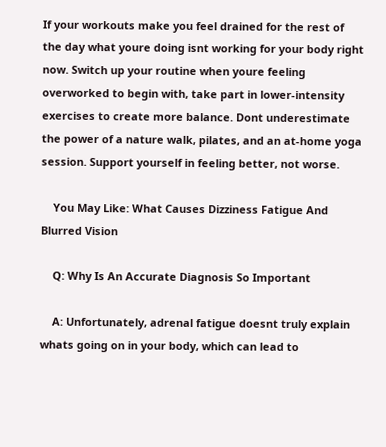If your workouts make you feel drained for the rest of the day what youre doing isnt working for your body right now. Switch up your routine when youre feeling overworked to begin with, take part in lower-intensity exercises to create more balance. Dont underestimate the power of a nature walk, pilates, and an at-home yoga session. Support yourself in feeling better, not worse.

    You May Like: What Causes Dizziness Fatigue And Blurred Vision

    Q: Why Is An Accurate Diagnosis So Important

    A: Unfortunately, adrenal fatigue doesnt truly explain whats going on in your body, which can lead to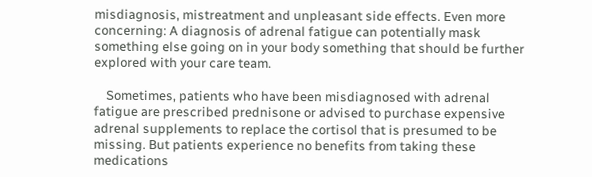misdiagnosis, mistreatment and unpleasant side effects. Even more concerning: A diagnosis of adrenal fatigue can potentially mask something else going on in your body something that should be further explored with your care team.

    Sometimes, patients who have been misdiagnosed with adrenal fatigue are prescribed prednisone or advised to purchase expensive adrenal supplements to replace the cortisol that is presumed to be missing. But patients experience no benefits from taking these medications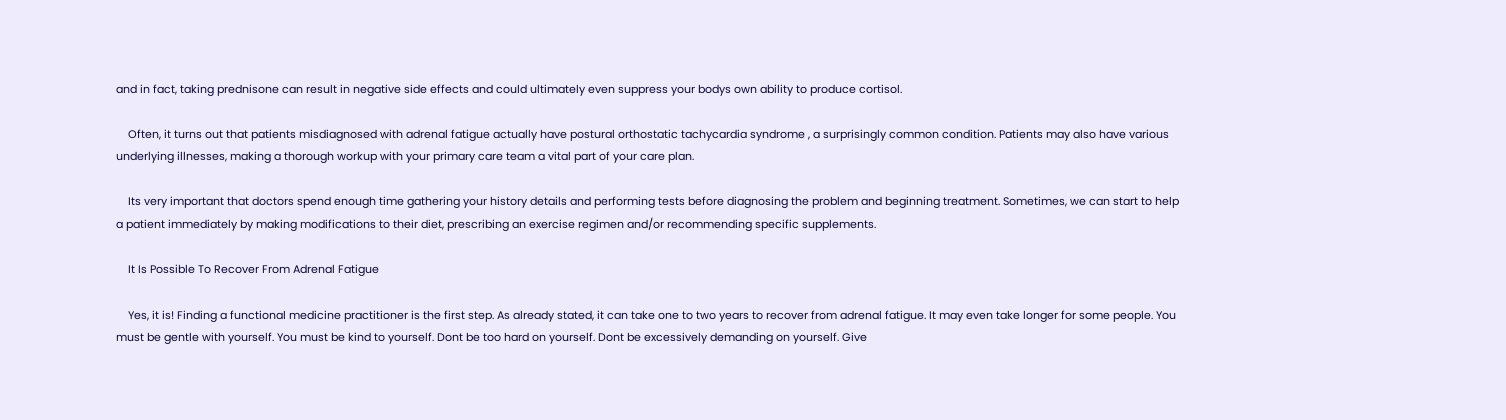and in fact, taking prednisone can result in negative side effects and could ultimately even suppress your bodys own ability to produce cortisol.

    Often, it turns out that patients misdiagnosed with adrenal fatigue actually have postural orthostatic tachycardia syndrome , a surprisingly common condition. Patients may also have various underlying illnesses, making a thorough workup with your primary care team a vital part of your care plan.

    Its very important that doctors spend enough time gathering your history details and performing tests before diagnosing the problem and beginning treatment. Sometimes, we can start to help a patient immediately by making modifications to their diet, prescribing an exercise regimen and/or recommending specific supplements.

    It Is Possible To Recover From Adrenal Fatigue

    Yes, it is! Finding a functional medicine practitioner is the first step. As already stated, it can take one to two years to recover from adrenal fatigue. It may even take longer for some people. You must be gentle with yourself. You must be kind to yourself. Dont be too hard on yourself. Dont be excessively demanding on yourself. Give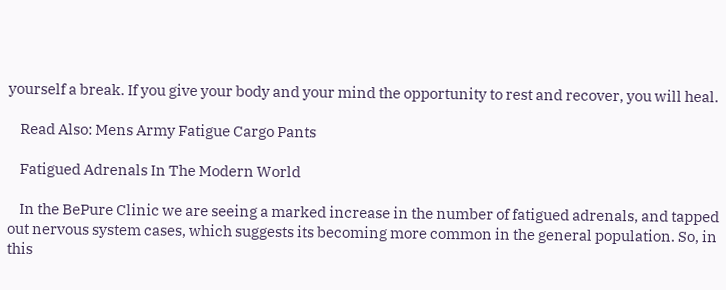yourself a break. If you give your body and your mind the opportunity to rest and recover, you will heal.

    Read Also: Mens Army Fatigue Cargo Pants

    Fatigued Adrenals In The Modern World

    In the BePure Clinic we are seeing a marked increase in the number of fatigued adrenals, and tapped out nervous system cases, which suggests its becoming more common in the general population. So, in this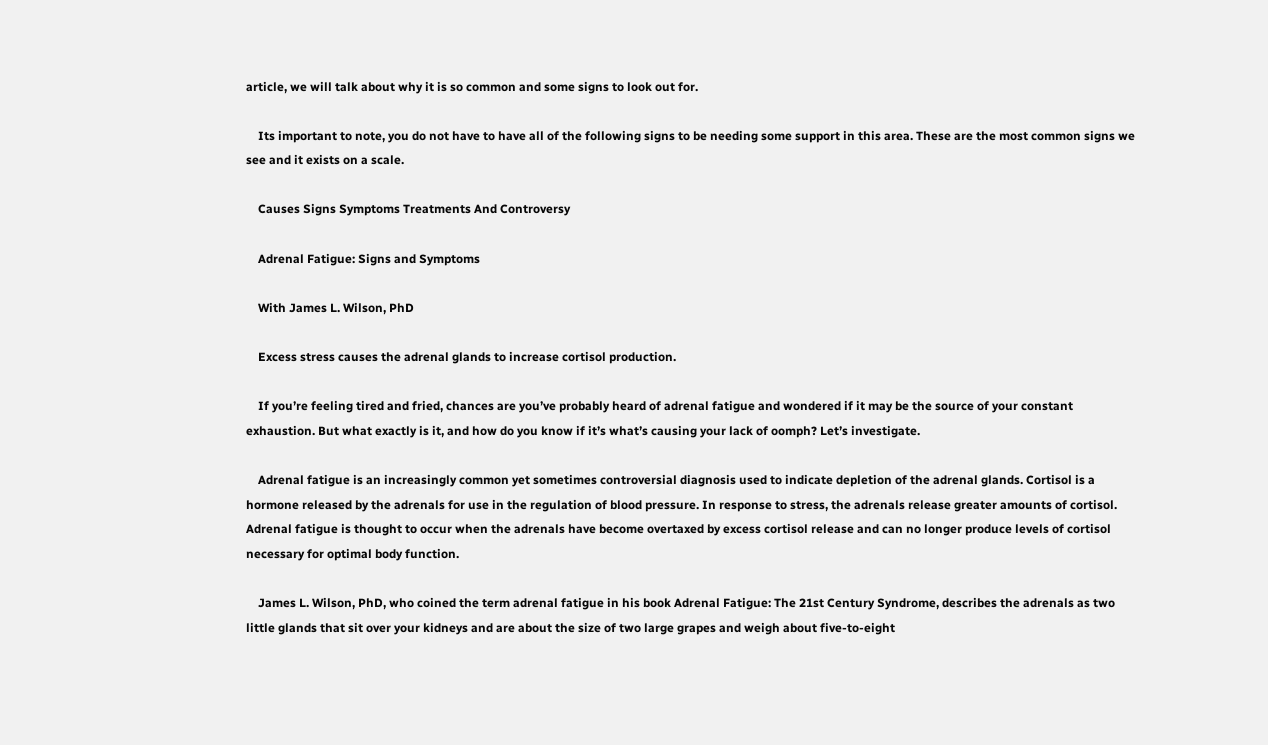article, we will talk about why it is so common and some signs to look out for.

    Its important to note, you do not have to have all of the following signs to be needing some support in this area. These are the most common signs we see and it exists on a scale.

    Causes Signs Symptoms Treatments And Controversy

    Adrenal Fatigue: Signs and Symptoms

    With James L. Wilson, PhD

    Excess stress causes the adrenal glands to increase cortisol production.

    If you’re feeling tired and fried, chances are you’ve probably heard of adrenal fatigue and wondered if it may be the source of your constant exhaustion. But what exactly is it, and how do you know if it’s what’s causing your lack of oomph? Let’s investigate.

    Adrenal fatigue is an increasingly common yet sometimes controversial diagnosis used to indicate depletion of the adrenal glands. Cortisol is a hormone released by the adrenals for use in the regulation of blood pressure. In response to stress, the adrenals release greater amounts of cortisol. Adrenal fatigue is thought to occur when the adrenals have become overtaxed by excess cortisol release and can no longer produce levels of cortisol necessary for optimal body function.

    James L. Wilson, PhD, who coined the term adrenal fatigue in his book Adrenal Fatigue: The 21st Century Syndrome, describes the adrenals as two little glands that sit over your kidneys and are about the size of two large grapes and weigh about five-to-eight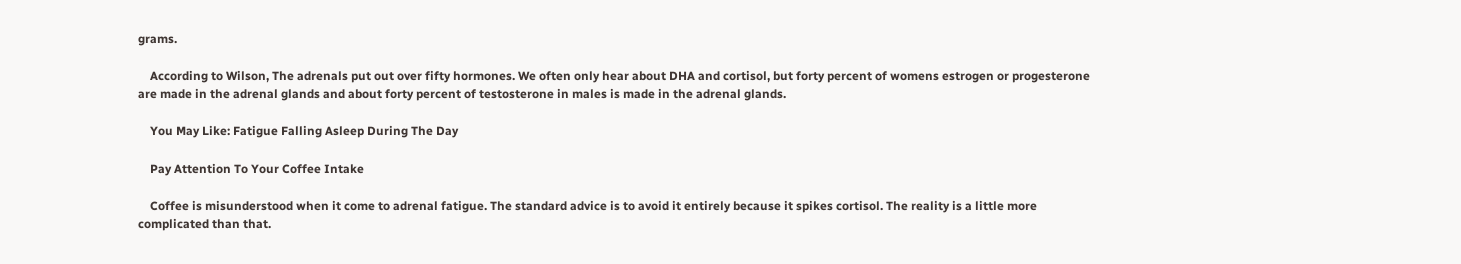grams.

    According to Wilson, The adrenals put out over fifty hormones. We often only hear about DHA and cortisol, but forty percent of womens estrogen or progesterone are made in the adrenal glands and about forty percent of testosterone in males is made in the adrenal glands.

    You May Like: Fatigue Falling Asleep During The Day

    Pay Attention To Your Coffee Intake

    Coffee is misunderstood when it come to adrenal fatigue. The standard advice is to avoid it entirely because it spikes cortisol. The reality is a little more complicated than that.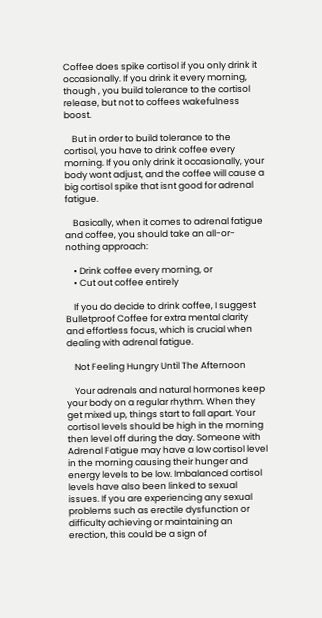Coffee does spike cortisol if you only drink it occasionally. If you drink it every morning, though , you build tolerance to the cortisol release, but not to coffees wakefulness boost.

    But in order to build tolerance to the cortisol, you have to drink coffee every morning. If you only drink it occasionally, your body wont adjust, and the coffee will cause a big cortisol spike that isnt good for adrenal fatigue.

    Basically, when it comes to adrenal fatigue and coffee, you should take an all-or-nothing approach:

    • Drink coffee every morning, or
    • Cut out coffee entirely

    If you do decide to drink coffee, I suggest Bulletproof Coffee for extra mental clarity and effortless focus, which is crucial when dealing with adrenal fatigue.

    Not Feeling Hungry Until The Afternoon

    Your adrenals and natural hormones keep your body on a regular rhythm. When they get mixed up, things start to fall apart. Your cortisol levels should be high in the morning then level off during the day. Someone with Adrenal Fatigue may have a low cortisol level in the morning causing their hunger and energy levels to be low. Imbalanced cortisol levels have also been linked to sexual issues. If you are experiencing any sexual problems such as erectile dysfunction or difficulty achieving or maintaining an erection, this could be a sign of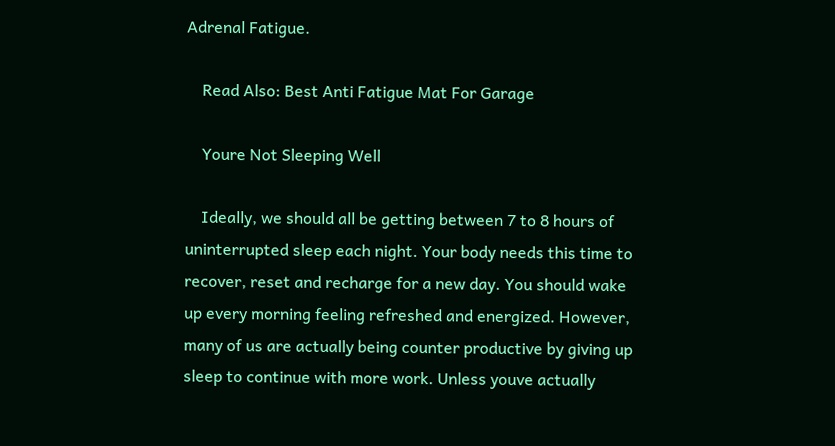Adrenal Fatigue.

    Read Also: Best Anti Fatigue Mat For Garage

    Youre Not Sleeping Well

    Ideally, we should all be getting between 7 to 8 hours of uninterrupted sleep each night. Your body needs this time to recover, reset and recharge for a new day. You should wake up every morning feeling refreshed and energized. However, many of us are actually being counter productive by giving up sleep to continue with more work. Unless youve actually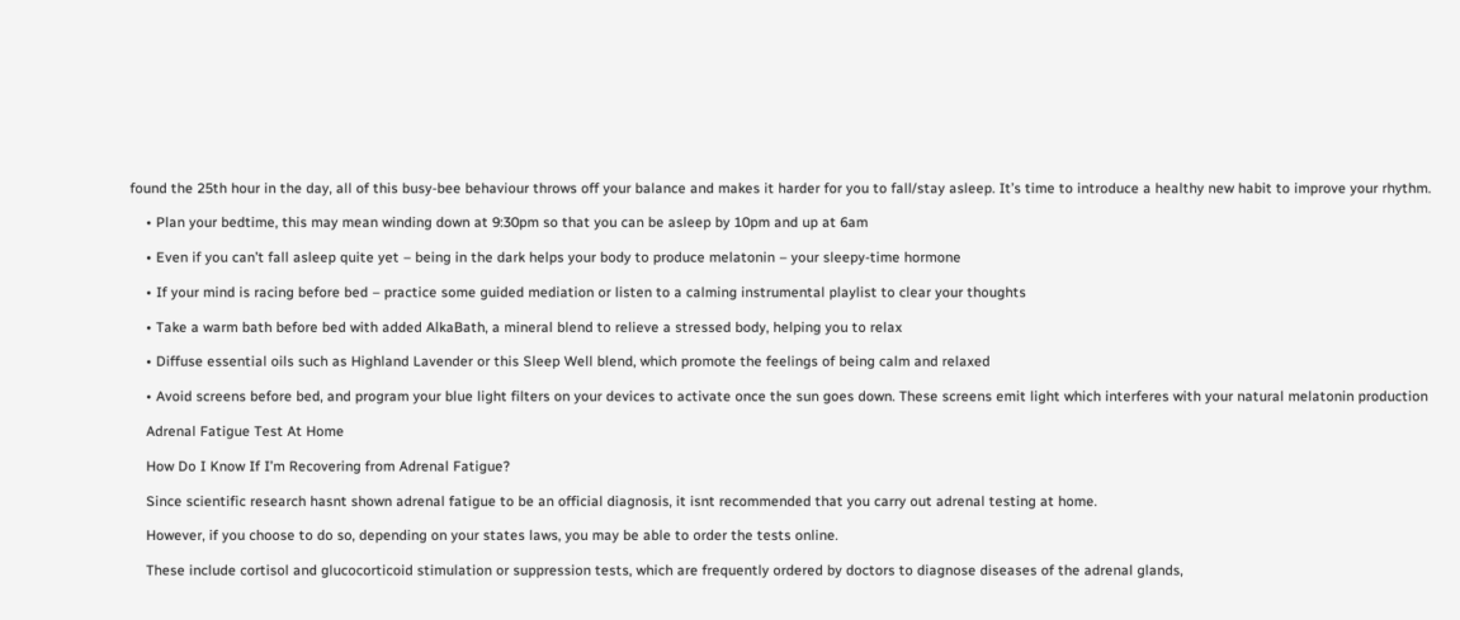found the 25th hour in the day, all of this busy-bee behaviour throws off your balance and makes it harder for you to fall/stay asleep. It’s time to introduce a healthy new habit to improve your rhythm.

    • Plan your bedtime, this may mean winding down at 9:30pm so that you can be asleep by 10pm and up at 6am

    • Even if you can’t fall asleep quite yet – being in the dark helps your body to produce melatonin – your sleepy-time hormone

    • If your mind is racing before bed – practice some guided mediation or listen to a calming instrumental playlist to clear your thoughts

    • Take a warm bath before bed with added AlkaBath, a mineral blend to relieve a stressed body, helping you to relax

    • Diffuse essential oils such as Highland Lavender or this Sleep Well blend, which promote the feelings of being calm and relaxed

    • Avoid screens before bed, and program your blue light filters on your devices to activate once the sun goes down. These screens emit light which interferes with your natural melatonin production

    Adrenal Fatigue Test At Home

    How Do I Know If I’m Recovering from Adrenal Fatigue?

    Since scientific research hasnt shown adrenal fatigue to be an official diagnosis, it isnt recommended that you carry out adrenal testing at home.

    However, if you choose to do so, depending on your states laws, you may be able to order the tests online.

    These include cortisol and glucocorticoid stimulation or suppression tests, which are frequently ordered by doctors to diagnose diseases of the adrenal glands,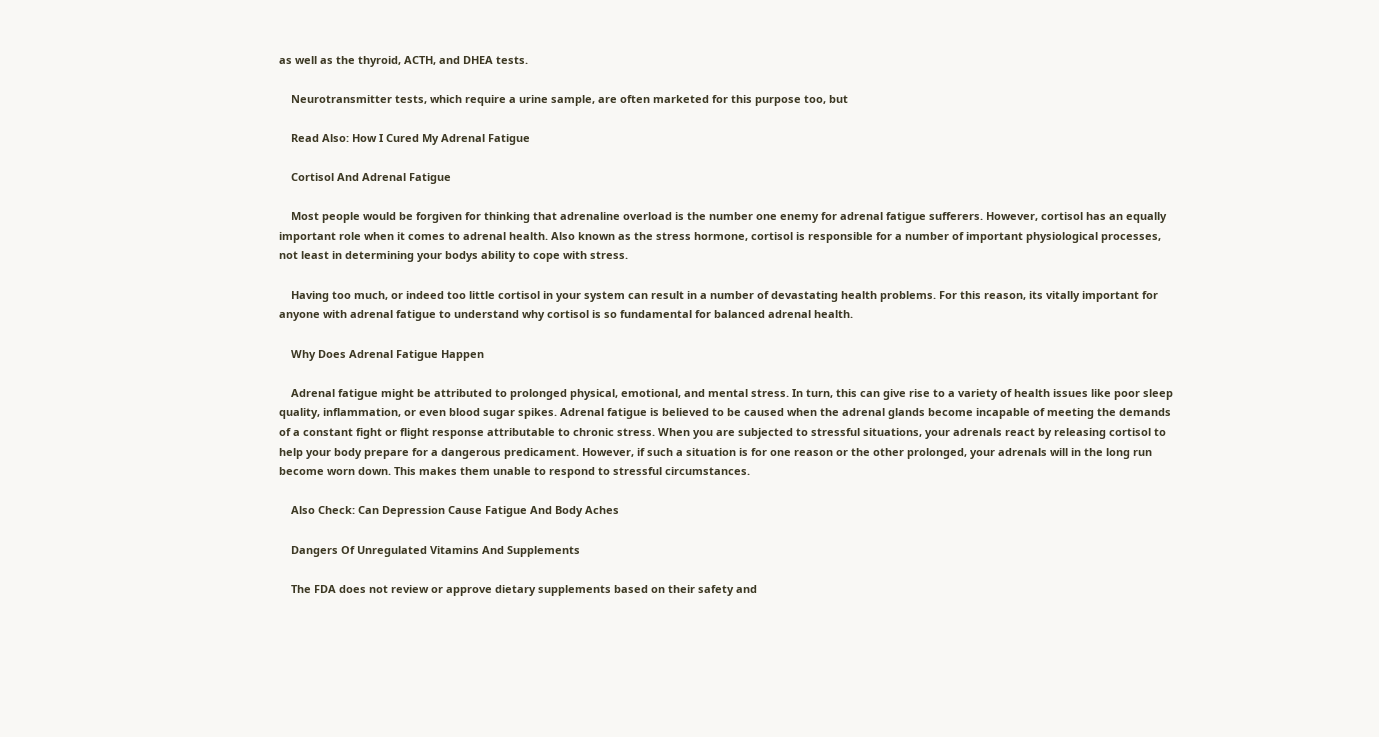as well as the thyroid, ACTH, and DHEA tests.

    Neurotransmitter tests, which require a urine sample, are often marketed for this purpose too, but

    Read Also: How I Cured My Adrenal Fatigue

    Cortisol And Adrenal Fatigue

    Most people would be forgiven for thinking that adrenaline overload is the number one enemy for adrenal fatigue sufferers. However, cortisol has an equally important role when it comes to adrenal health. Also known as the stress hormone, cortisol is responsible for a number of important physiological processes, not least in determining your bodys ability to cope with stress.

    Having too much, or indeed too little cortisol in your system can result in a number of devastating health problems. For this reason, its vitally important for anyone with adrenal fatigue to understand why cortisol is so fundamental for balanced adrenal health.

    Why Does Adrenal Fatigue Happen

    Adrenal fatigue might be attributed to prolonged physical, emotional, and mental stress. In turn, this can give rise to a variety of health issues like poor sleep quality, inflammation, or even blood sugar spikes. Adrenal fatigue is believed to be caused when the adrenal glands become incapable of meeting the demands of a constant fight or flight response attributable to chronic stress. When you are subjected to stressful situations, your adrenals react by releasing cortisol to help your body prepare for a dangerous predicament. However, if such a situation is for one reason or the other prolonged, your adrenals will in the long run become worn down. This makes them unable to respond to stressful circumstances.

    Also Check: Can Depression Cause Fatigue And Body Aches

    Dangers Of Unregulated Vitamins And Supplements

    The FDA does not review or approve dietary supplements based on their safety and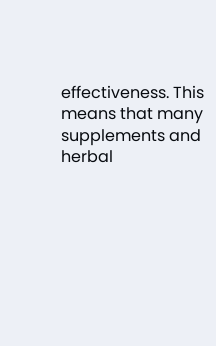effectiveness. This means that many supplements and herbal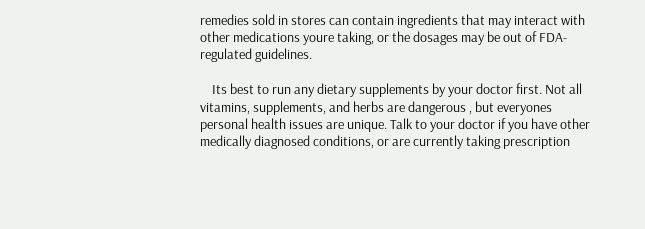remedies sold in stores can contain ingredients that may interact with other medications youre taking, or the dosages may be out of FDA-regulated guidelines.

    Its best to run any dietary supplements by your doctor first. Not all vitamins, supplements, and herbs are dangerous , but everyones personal health issues are unique. Talk to your doctor if you have other medically diagnosed conditions, or are currently taking prescription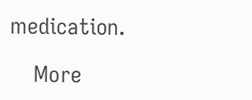medication.

    More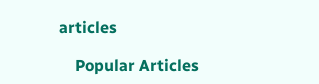articles

    Popular Articles